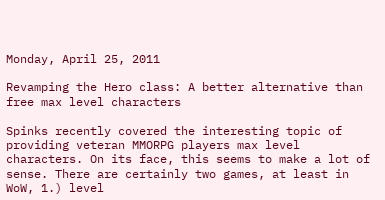Monday, April 25, 2011

Revamping the Hero class: A better alternative than free max level characters

Spinks recently covered the interesting topic of providing veteran MMORPG players max level characters. On its face, this seems to make a lot of sense. There are certainly two games, at least in WoW, 1.) level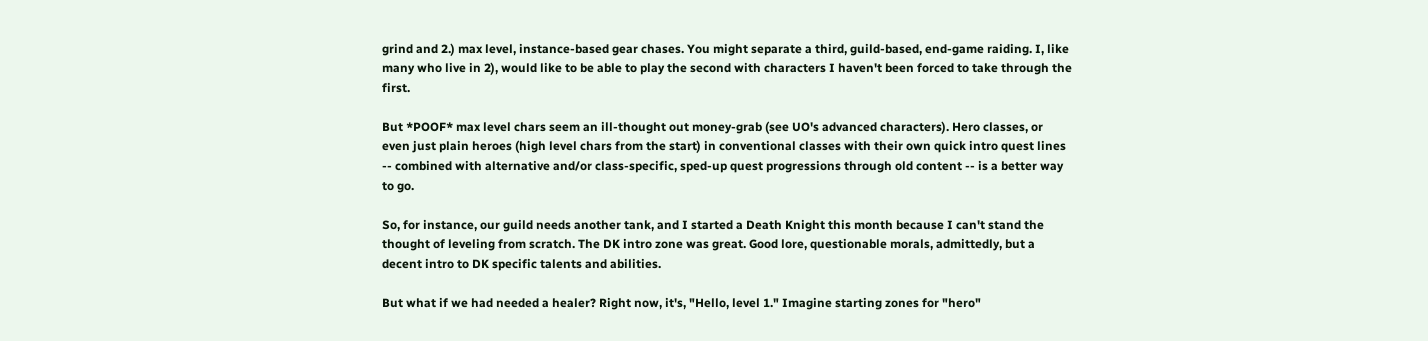grind and 2.) max level, instance-based gear chases. You might separate a third, guild-based, end-game raiding. I, like many who live in 2), would like to be able to play the second with characters I haven't been forced to take through the first.

But *POOF* max level chars seem an ill-thought out money-grab (see UO's advanced characters). Hero classes, or even just plain heroes (high level chars from the start) in conventional classes with their own quick intro quest lines -- combined with alternative and/or class-specific, sped-up quest progressions through old content -- is a better way to go.

So, for instance, our guild needs another tank, and I started a Death Knight this month because I can't stand the thought of leveling from scratch. The DK intro zone was great. Good lore, questionable morals, admittedly, but a decent intro to DK specific talents and abilities.

But what if we had needed a healer? Right now, it's, "Hello, level 1." Imagine starting zones for "hero"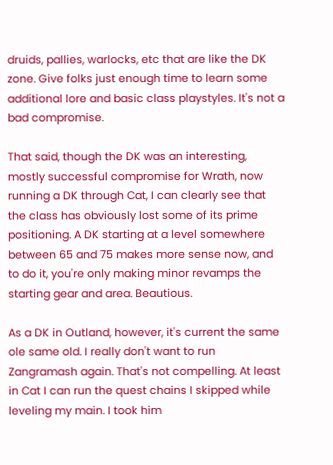druids, pallies, warlocks, etc that are like the DK zone. Give folks just enough time to learn some additional lore and basic class playstyles. It's not a bad compromise.

That said, though the DK was an interesting, mostly successful compromise for Wrath, now running a DK through Cat, I can clearly see that the class has obviously lost some of its prime positioning. A DK starting at a level somewhere between 65 and 75 makes more sense now, and to do it, you're only making minor revamps the starting gear and area. Beautious.

As a DK in Outland, however, it's current the same ole same old. I really don't want to run Zangramash again. That's not compelling. At least in Cat I can run the quest chains I skipped while leveling my main. I took him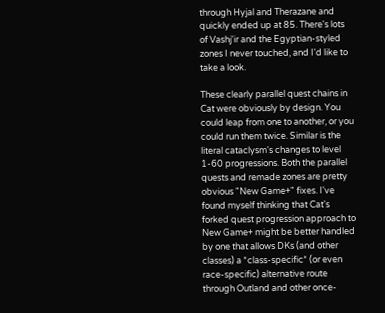through Hyjal and Therazane and quickly ended up at 85. There's lots of Vashj'ir and the Egyptian-styled zones I never touched, and I'd like to take a look.

These clearly parallel quest chains in Cat were obviously by design. You could leap from one to another, or you could run them twice. Similar is the literal cataclysm's changes to level 1-60 progressions. Both the parallel quests and remade zones are pretty obvious "New Game+" fixes. I've found myself thinking that Cat's forked quest progression approach to New Game+ might be better handled by one that allows DKs (and other classes) a *class-specific* (or even race-specific) alternative route through Outland and other once-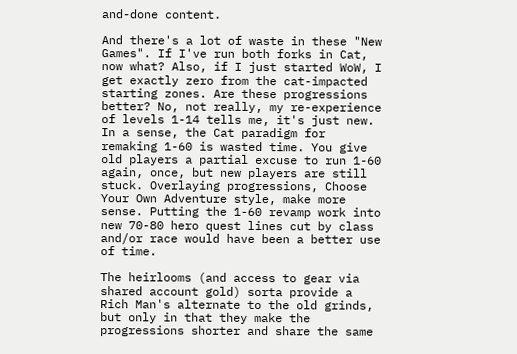and-done content.

And there's a lot of waste in these "New Games". If I've run both forks in Cat, now what? Also, if I just started WoW, I get exactly zero from the cat-impacted starting zones. Are these progressions better? No, not really, my re-experience of levels 1-14 tells me, it's just new. In a sense, the Cat paradigm for remaking 1-60 is wasted time. You give old players a partial excuse to run 1-60 again, once, but new players are still stuck. Overlaying progressions, Choose Your Own Adventure style, make more sense. Putting the 1-60 revamp work into new 70-80 hero quest lines cut by class and/or race would have been a better use of time.

The heirlooms (and access to gear via shared account gold) sorta provide a Rich Man's alternate to the old grinds, but only in that they make the progressions shorter and share the same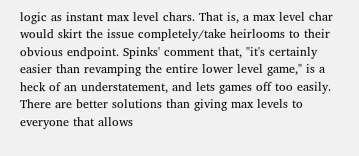logic as instant max level chars. That is, a max level char would skirt the issue completely/take heirlooms to their obvious endpoint. Spinks' comment that, "it's certainly easier than revamping the entire lower level game," is a heck of an understatement, and lets games off too easily. There are better solutions than giving max levels to everyone that allows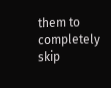them to completely skip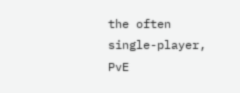the often single-player, PvE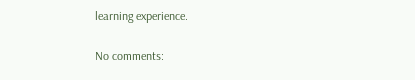learning experience.

No comments: